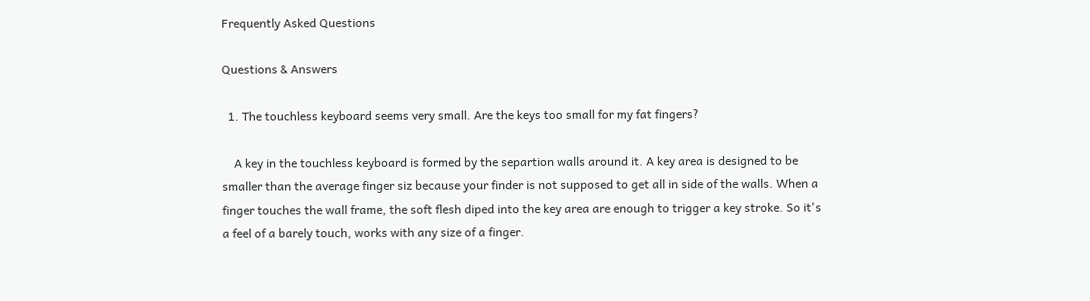Frequently Asked Questions

Questions & Answers

  1. The touchless keyboard seems very small. Are the keys too small for my fat fingers?

    A key in the touchless keyboard is formed by the separtion walls around it. A key area is designed to be smaller than the average finger siz because your finder is not supposed to get all in side of the walls. When a finger touches the wall frame, the soft flesh diped into the key area are enough to trigger a key stroke. So it's a feel of a barely touch, works with any size of a finger.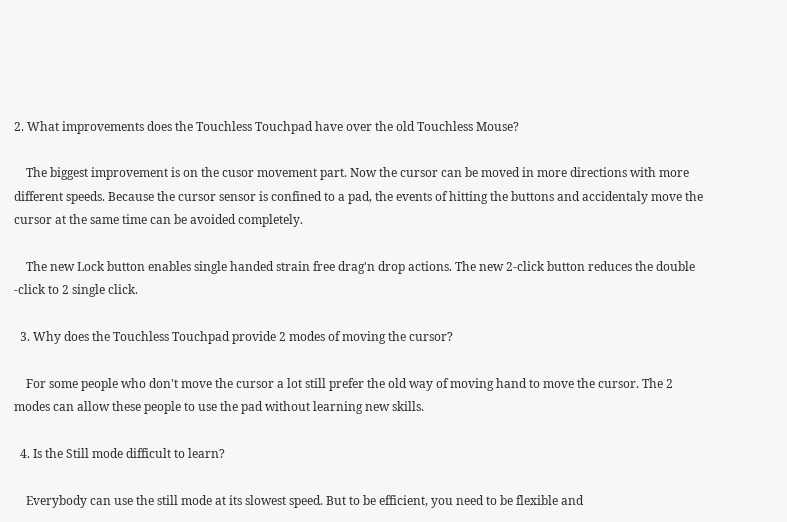2. What improvements does the Touchless Touchpad have over the old Touchless Mouse?

    The biggest improvement is on the cusor movement part. Now the cursor can be moved in more directions with more different speeds. Because the cursor sensor is confined to a pad, the events of hitting the buttons and accidentaly move the cursor at the same time can be avoided completely.

    The new Lock button enables single handed strain free drag'n drop actions. The new 2-click button reduces the double -click to 2 single click.

  3. Why does the Touchless Touchpad provide 2 modes of moving the cursor?

    For some people who don't move the cursor a lot still prefer the old way of moving hand to move the cursor. The 2 modes can allow these people to use the pad without learning new skills.

  4. Is the Still mode difficult to learn?

    Everybody can use the still mode at its slowest speed. But to be efficient, you need to be flexible and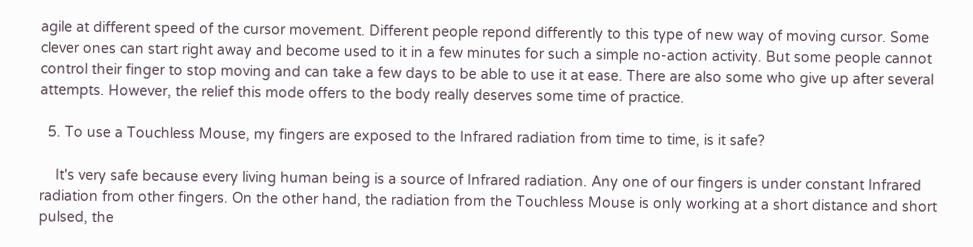agile at different speed of the cursor movement. Different people repond differently to this type of new way of moving cursor. Some clever ones can start right away and become used to it in a few minutes for such a simple no-action activity. But some people cannot control their finger to stop moving and can take a few days to be able to use it at ease. There are also some who give up after several attempts. However, the relief this mode offers to the body really deserves some time of practice.

  5. To use a Touchless Mouse, my fingers are exposed to the Infrared radiation from time to time, is it safe?

    It's very safe because every living human being is a source of Infrared radiation. Any one of our fingers is under constant Infrared radiation from other fingers. On the other hand, the radiation from the Touchless Mouse is only working at a short distance and short pulsed, the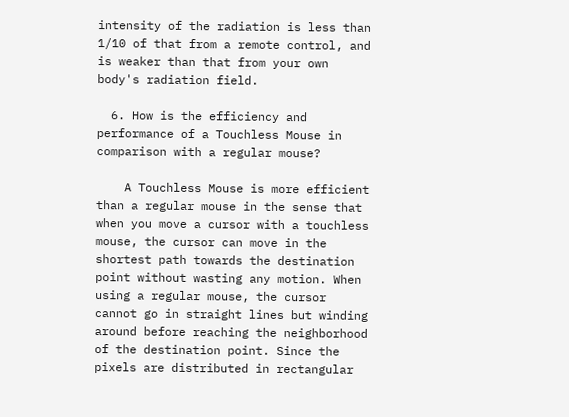intensity of the radiation is less than 1/10 of that from a remote control, and is weaker than that from your own body's radiation field.

  6. How is the efficiency and performance of a Touchless Mouse in comparison with a regular mouse?

    A Touchless Mouse is more efficient than a regular mouse in the sense that when you move a cursor with a touchless mouse, the cursor can move in the shortest path towards the destination point without wasting any motion. When using a regular mouse, the cursor cannot go in straight lines but winding around before reaching the neighborhood of the destination point. Since the pixels are distributed in rectangular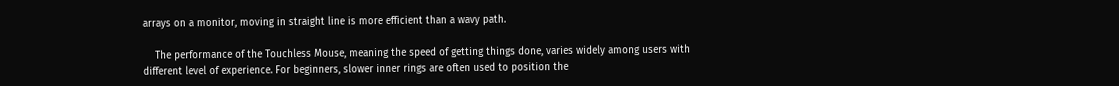arrays on a monitor, moving in straight line is more efficient than a wavy path.

    The performance of the Touchless Mouse, meaning the speed of getting things done, varies widely among users with different level of experience. For beginners, slower inner rings are often used to position the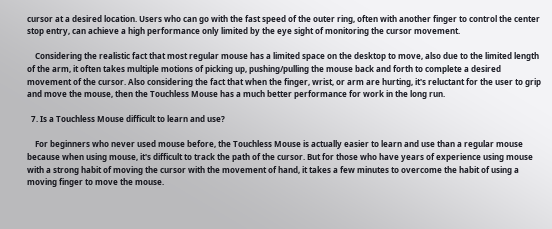cursor at a desired location. Users who can go with the fast speed of the outer ring, often with another finger to control the center stop entry, can achieve a high performance only limited by the eye sight of monitoring the cursor movement.

    Considering the realistic fact that most regular mouse has a limited space on the desktop to move, also due to the limited length of the arm, it often takes multiple motions of picking up, pushing/pulling the mouse back and forth to complete a desired movement of the cursor. Also considering the fact that when the finger, wrist, or arm are hurting, it's reluctant for the user to grip and move the mouse, then the Touchless Mouse has a much better performance for work in the long run.

  7. Is a Touchless Mouse difficult to learn and use?

    For beginners who never used mouse before, the Touchless Mouse is actually easier to learn and use than a regular mouse because when using mouse, it's difficult to track the path of the cursor. But for those who have years of experience using mouse with a strong habit of moving the cursor with the movement of hand, it takes a few minutes to overcome the habit of using a moving finger to move the mouse.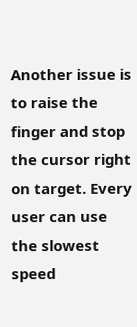Another issue is to raise the finger and stop the cursor right on target. Every user can use the slowest speed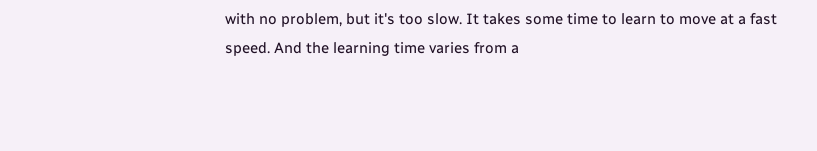with no problem, but it's too slow. It takes some time to learn to move at a fast speed. And the learning time varies from a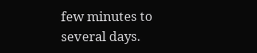few minutes to several days.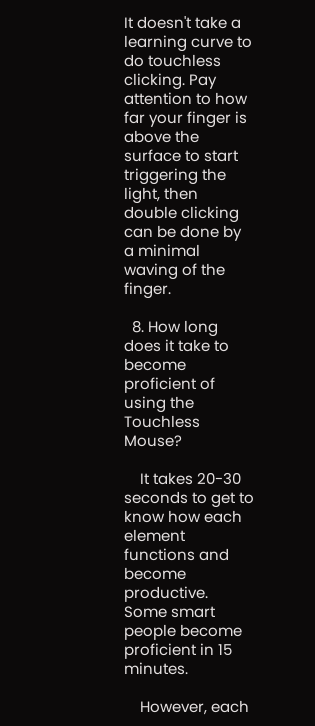It doesn't take a learning curve to do touchless clicking. Pay attention to how far your finger is above the surface to start triggering the light, then double clicking can be done by a minimal waving of the finger.

  8. How long does it take to become proficient of using the Touchless Mouse?

    It takes 20-30 seconds to get to know how each element functions and become productive. Some smart people become proficient in 15 minutes.

    However, each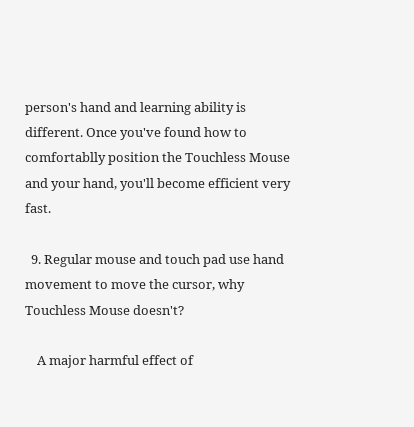person's hand and learning ability is different. Once you've found how to comfortablly position the Touchless Mouse and your hand, you'll become efficient very fast.

  9. Regular mouse and touch pad use hand movement to move the cursor, why Touchless Mouse doesn't?

    A major harmful effect of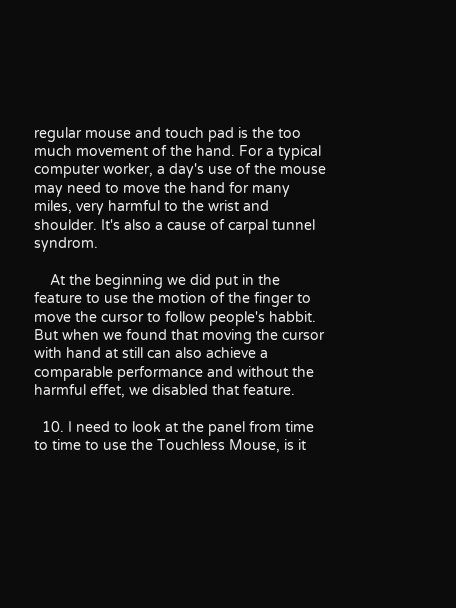regular mouse and touch pad is the too much movement of the hand. For a typical computer worker, a day's use of the mouse may need to move the hand for many miles, very harmful to the wrist and shoulder. It's also a cause of carpal tunnel syndrom.

    At the beginning we did put in the feature to use the motion of the finger to move the cursor to follow people's habbit. But when we found that moving the cursor with hand at still can also achieve a comparable performance and without the harmful effet, we disabled that feature.

  10. I need to look at the panel from time to time to use the Touchless Mouse, is it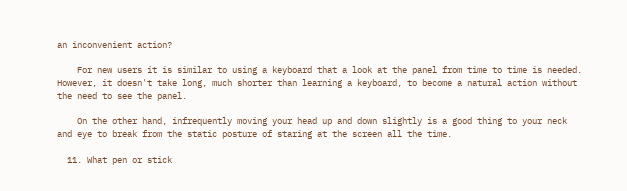an inconvenient action?

    For new users it is similar to using a keyboard that a look at the panel from time to time is needed. However, it doesn't take long, much shorter than learning a keyboard, to become a natural action without the need to see the panel.

    On the other hand, infrequently moving your head up and down slightly is a good thing to your neck and eye to break from the static posture of staring at the screen all the time.

  11. What pen or stick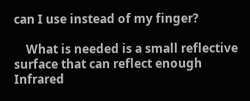can I use instead of my finger?

    What is needed is a small reflective surface that can reflect enough Infrared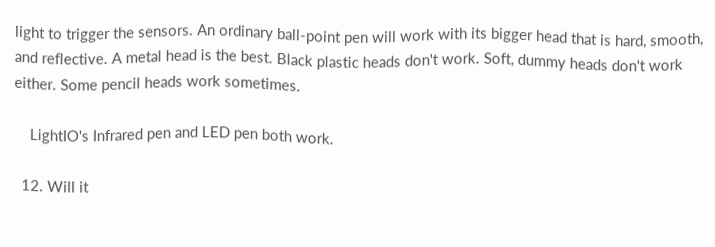light to trigger the sensors. An ordinary ball-point pen will work with its bigger head that is hard, smooth, and reflective. A metal head is the best. Black plastic heads don't work. Soft, dummy heads don't work either. Some pencil heads work sometimes.

    LightIO's Infrared pen and LED pen both work.

  12. Will it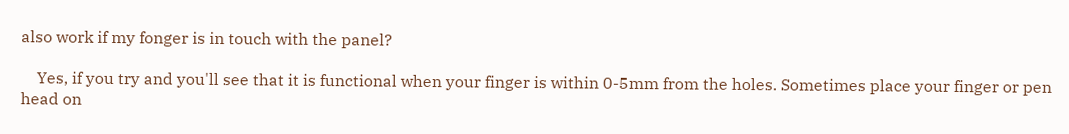also work if my fonger is in touch with the panel?

    Yes, if you try and you'll see that it is functional when your finger is within 0-5mm from the holes. Sometimes place your finger or pen head on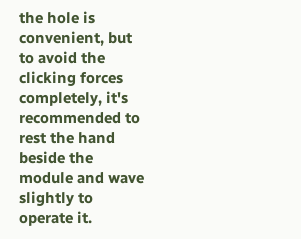the hole is convenient, but to avoid the clicking forces completely, it's recommended to rest the hand beside the module and wave slightly to operate it.